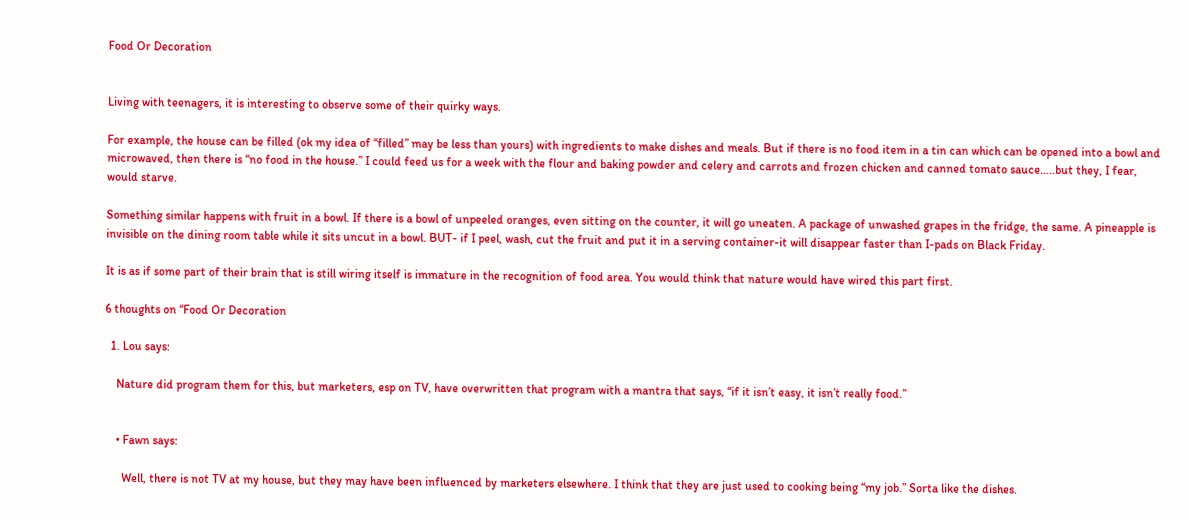Food Or Decoration


Living with teenagers, it is interesting to observe some of their quirky ways.

For example, the house can be filled (ok my idea of “filled” may be less than yours) with ingredients to make dishes and meals. But if there is no food item in a tin can which can be opened into a bowl and microwaved, then there is “no food in the house.” I could feed us for a week with the flour and baking powder and celery and carrots and frozen chicken and canned tomato sauce…..but they, I fear, would starve.

Something similar happens with fruit in a bowl. If there is a bowl of unpeeled oranges, even sitting on the counter, it will go uneaten. A package of unwashed grapes in the fridge, the same. A pineapple is invisible on the dining room table while it sits uncut in a bowl. BUT- if I peel, wash, cut the fruit and put it in a serving container-it will disappear faster than I-pads on Black Friday.

It is as if some part of their brain that is still wiring itself is immature in the recognition of food area. You would think that nature would have wired this part first.

6 thoughts on “Food Or Decoration

  1. Lou says:

    Nature did program them for this, but marketers, esp on TV, have overwritten that program with a mantra that says, “if it isn’t easy, it isn’t really food.”


    • Fawn says:

      Well, there is not TV at my house, but they may have been influenced by marketers elsewhere. I think that they are just used to cooking being “my job.” Sorta like the dishes.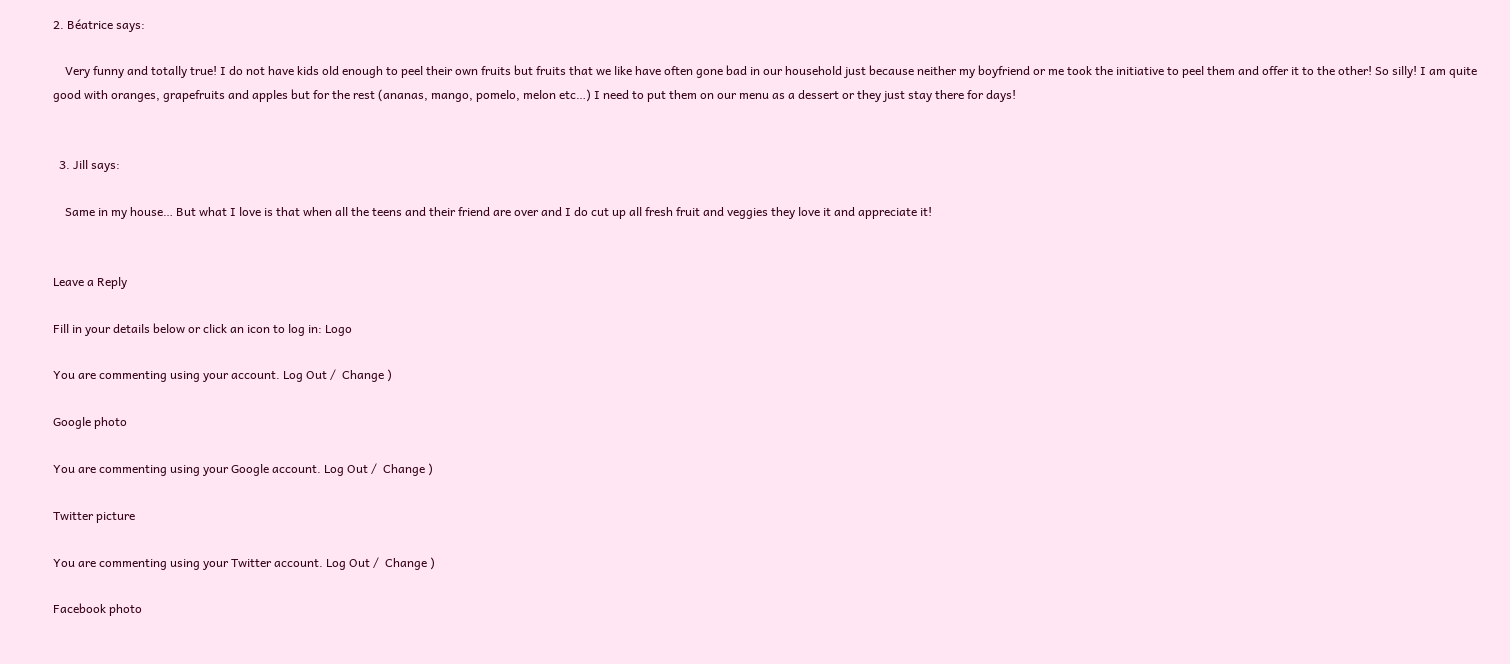2. Béatrice says:

    Very funny and totally true! I do not have kids old enough to peel their own fruits but fruits that we like have often gone bad in our household just because neither my boyfriend or me took the initiative to peel them and offer it to the other! So silly! I am quite good with oranges, grapefruits and apples but for the rest (ananas, mango, pomelo, melon etc…) I need to put them on our menu as a dessert or they just stay there for days!


  3. Jill says:

    Same in my house… But what I love is that when all the teens and their friend are over and I do cut up all fresh fruit and veggies they love it and appreciate it!


Leave a Reply

Fill in your details below or click an icon to log in: Logo

You are commenting using your account. Log Out /  Change )

Google photo

You are commenting using your Google account. Log Out /  Change )

Twitter picture

You are commenting using your Twitter account. Log Out /  Change )

Facebook photo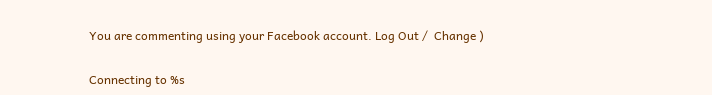You are commenting using your Facebook account. Log Out /  Change )

Connecting to %s